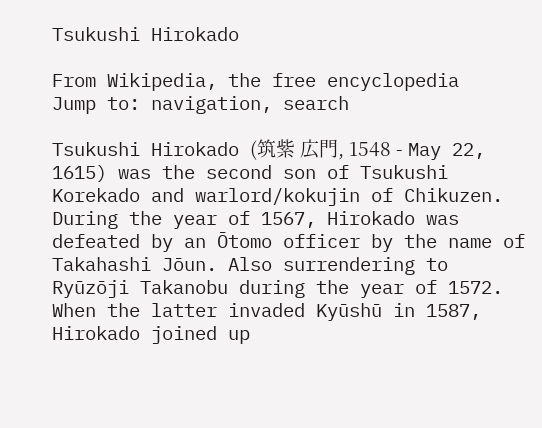Tsukushi Hirokado

From Wikipedia, the free encyclopedia
Jump to: navigation, search

Tsukushi Hirokado (筑紫 広門, 1548 - May 22, 1615) was the second son of Tsukushi Korekado and warlord/kokujin of Chikuzen. During the year of 1567, Hirokado was defeated by an Ōtomo officer by the name of Takahashi Jōun. Also surrendering to Ryūzōji Takanobu during the year of 1572. When the latter invaded Kyūshū in 1587, Hirokado joined up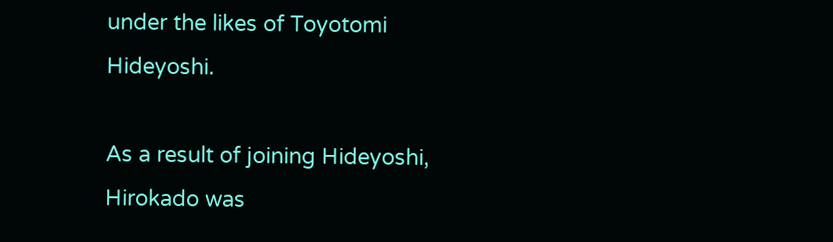under the likes of Toyotomi Hideyoshi.

As a result of joining Hideyoshi, Hirokado was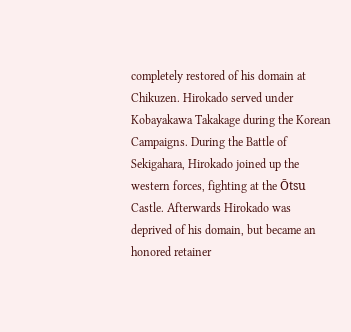completely restored of his domain at Chikuzen. Hirokado served under Kobayakawa Takakage during the Korean Campaigns. During the Battle of Sekigahara, Hirokado joined up the western forces, fighting at the Ōtsu Castle. Afterwards Hirokado was deprived of his domain, but became an honored retainer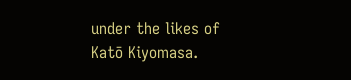under the likes of Katō Kiyomasa.